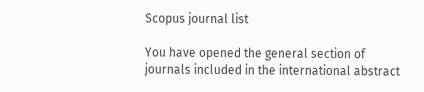Scopus journal list

You have opened the general section of journals included in the international abstract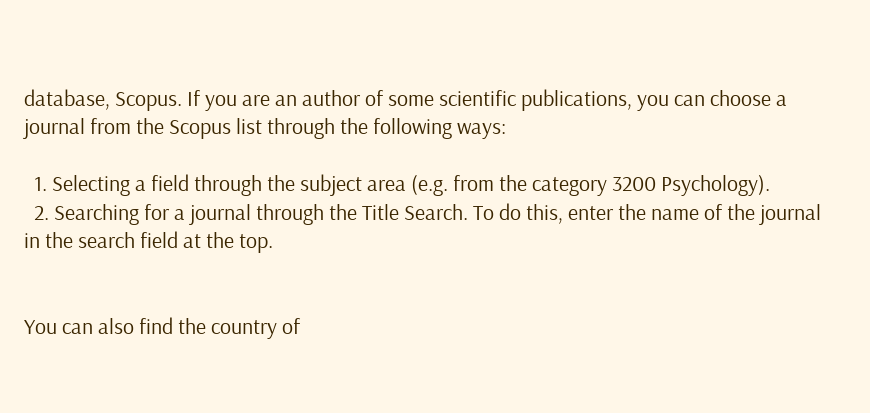database, Scopus. If you are an author of some scientific publications, you can choose a journal from the Scopus list through the following ways:

  1. Selecting a field through the subject area (e.g. from the category 3200 Psychology).
  2. Searching for a journal through the Title Search. To do this, enter the name of the journal in the search field at the top.


You can also find the country of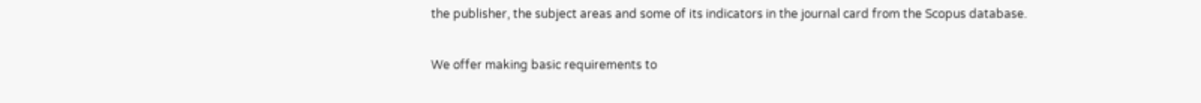the publisher, the subject areas and some of its indicators in the journal card from the Scopus database.

We offer making basic requirements to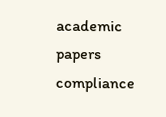academic papers compliance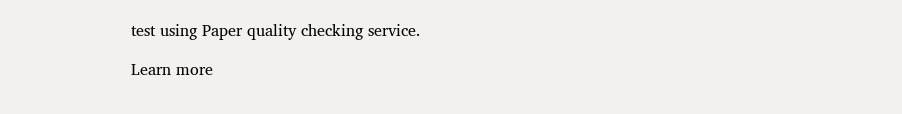test using Paper quality checking service.

Learn more